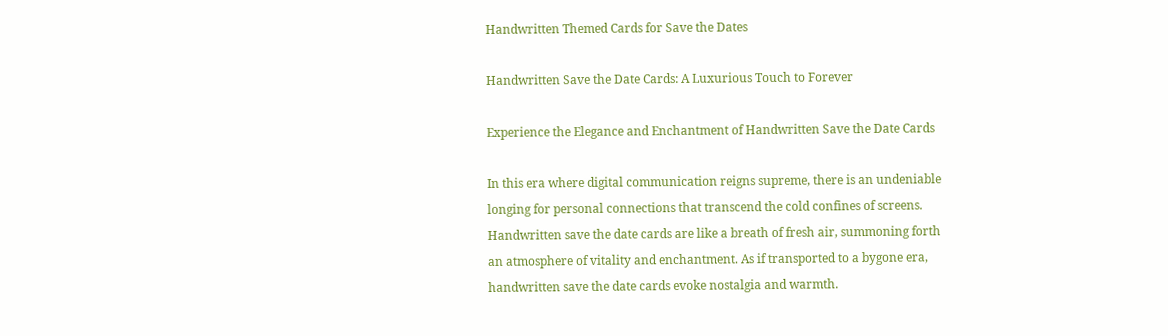Handwritten Themed Cards for Save the Dates

Handwritten Save the Date Cards: A Luxurious Touch to Forever

Experience the Elegance and Enchantment of Handwritten Save the Date Cards

In this era where digital communication reigns supreme, there is an undeniable longing for personal connections that transcend the cold confines of screens. Handwritten save the date cards are like a breath of fresh air, summoning forth an atmosphere of vitality and enchantment. As if transported to a bygone era, handwritten save the date cards evoke nostalgia and warmth.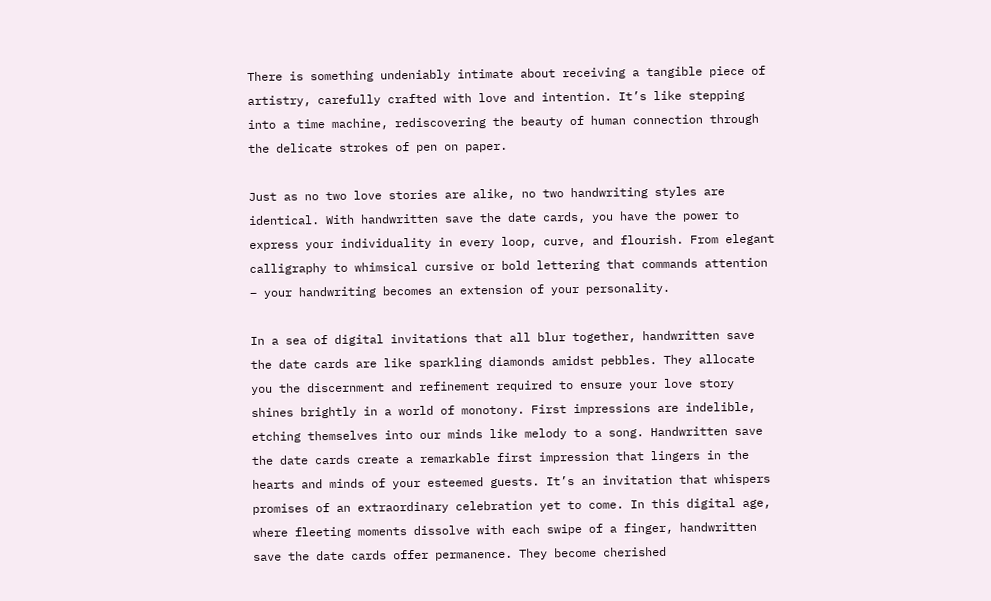There is something undeniably intimate about receiving a tangible piece of artistry, carefully crafted with love and intention. It’s like stepping into a time machine, rediscovering the beauty of human connection through the delicate strokes of pen on paper.

Just as no two love stories are alike, no two handwriting styles are identical. With handwritten save the date cards, you have the power to express your individuality in every loop, curve, and flourish. From elegant calligraphy to whimsical cursive or bold lettering that commands attention – your handwriting becomes an extension of your personality.

In a sea of digital invitations that all blur together, handwritten save the date cards are like sparkling diamonds amidst pebbles. They allocate you the discernment and refinement required to ensure your love story shines brightly in a world of monotony. First impressions are indelible, etching themselves into our minds like melody to a song. Handwritten save the date cards create a remarkable first impression that lingers in the hearts and minds of your esteemed guests. It’s an invitation that whispers promises of an extraordinary celebration yet to come. In this digital age, where fleeting moments dissolve with each swipe of a finger, handwritten save the date cards offer permanence. They become cherished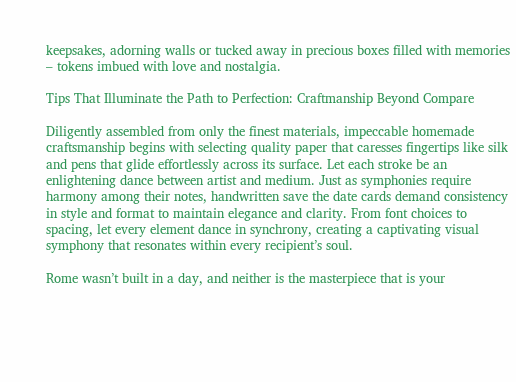keepsakes, adorning walls or tucked away in precious boxes filled with memories – tokens imbued with love and nostalgia.

Tips That Illuminate the Path to Perfection: Craftmanship Beyond Compare

Diligently assembled from only the finest materials, impeccable homemade craftsmanship begins with selecting quality paper that caresses fingertips like silk and pens that glide effortlessly across its surface. Let each stroke be an enlightening dance between artist and medium. Just as symphonies require harmony among their notes, handwritten save the date cards demand consistency in style and format to maintain elegance and clarity. From font choices to spacing, let every element dance in synchrony, creating a captivating visual symphony that resonates within every recipient’s soul.

Rome wasn’t built in a day, and neither is the masterpiece that is your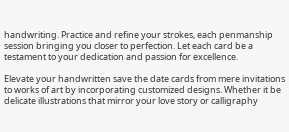handwriting. Practice and refine your strokes, each penmanship session bringing you closer to perfection. Let each card be a testament to your dedication and passion for excellence.

Elevate your handwritten save the date cards from mere invitations to works of art by incorporating customized designs. Whether it be delicate illustrations that mirror your love story or calligraphy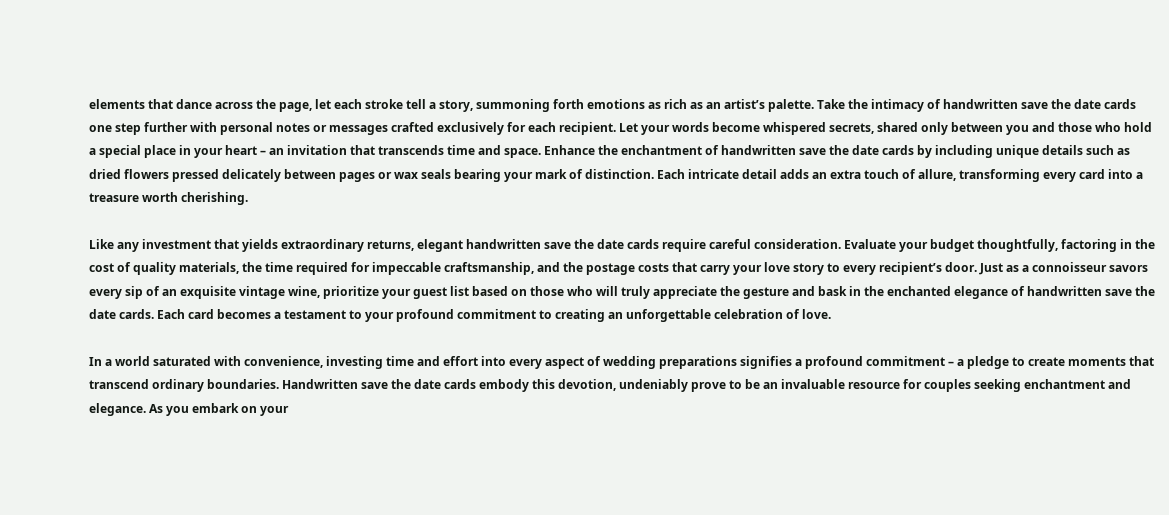elements that dance across the page, let each stroke tell a story, summoning forth emotions as rich as an artist’s palette. Take the intimacy of handwritten save the date cards one step further with personal notes or messages crafted exclusively for each recipient. Let your words become whispered secrets, shared only between you and those who hold a special place in your heart – an invitation that transcends time and space. Enhance the enchantment of handwritten save the date cards by including unique details such as dried flowers pressed delicately between pages or wax seals bearing your mark of distinction. Each intricate detail adds an extra touch of allure, transforming every card into a treasure worth cherishing.

Like any investment that yields extraordinary returns, elegant handwritten save the date cards require careful consideration. Evaluate your budget thoughtfully, factoring in the cost of quality materials, the time required for impeccable craftsmanship, and the postage costs that carry your love story to every recipient’s door. Just as a connoisseur savors every sip of an exquisite vintage wine, prioritize your guest list based on those who will truly appreciate the gesture and bask in the enchanted elegance of handwritten save the date cards. Each card becomes a testament to your profound commitment to creating an unforgettable celebration of love.

In a world saturated with convenience, investing time and effort into every aspect of wedding preparations signifies a profound commitment – a pledge to create moments that transcend ordinary boundaries. Handwritten save the date cards embody this devotion, undeniably prove to be an invaluable resource for couples seeking enchantment and elegance. As you embark on your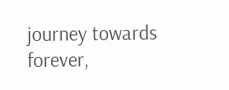journey towards forever,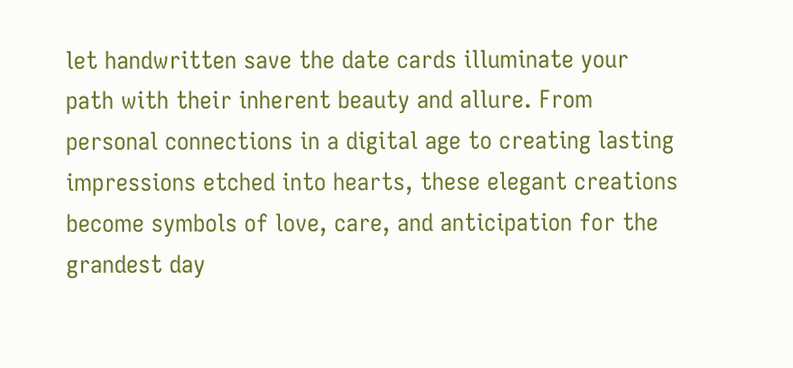let handwritten save the date cards illuminate your path with their inherent beauty and allure. From personal connections in a digital age to creating lasting impressions etched into hearts, these elegant creations become symbols of love, care, and anticipation for the grandest day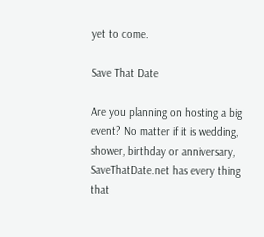yet to come.

Save That Date

Are you planning on hosting a big event? No matter if it is wedding, shower, birthday or anniversary, SaveThatDate.net has every thing that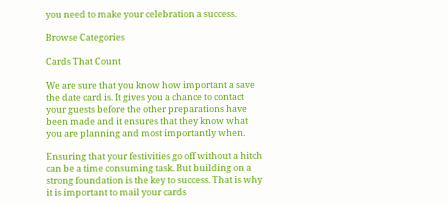you need to make your celebration a success.

Browse Categories

Cards That Count

We are sure that you know how important a save the date card is. It gives you a chance to contact your guests before the other preparations have been made and it ensures that they know what you are planning and most importantly when.

Ensuring that your festivities go off without a hitch can be a time consuming task. But building on a strong foundation is the key to success. That is why it is important to mail your cards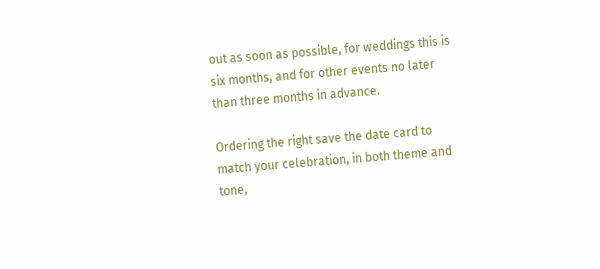out as soon as possible, for weddings this is six months, and for other events no later than three months in advance.

Ordering the right save the date card to match your celebration, in both theme and tone,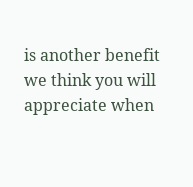is another benefit we think you will appreciate when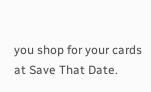you shop for your cards at Save That Date.